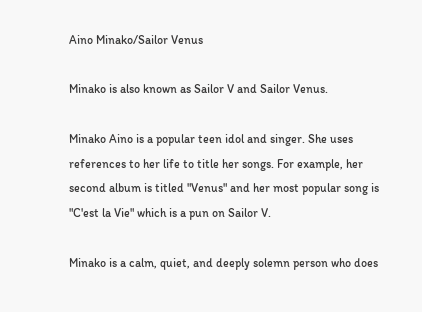Aino Minako/Sailor Venus

Minako is also known as Sailor V and Sailor Venus.

Minako Aino is a popular teen idol and singer. She uses references to her life to title her songs. For example, her second album is titled "Venus" and her most popular song is "C'est la Vie" which is a pun on Sailor V.

Minako is a calm, quiet, and deeply solemn person who does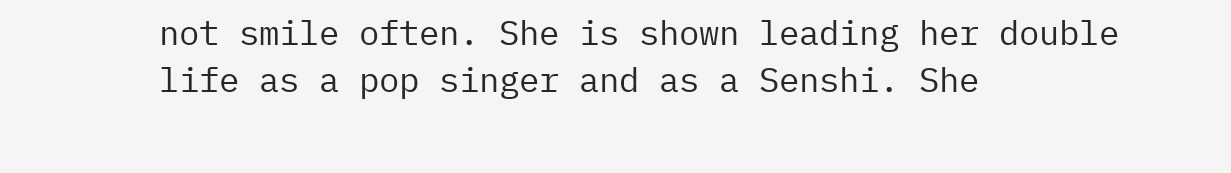not smile often. She is shown leading her double life as a pop singer and as a Senshi. She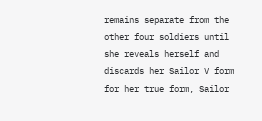remains separate from the other four soldiers until she reveals herself and discards her Sailor V form for her true form, Sailor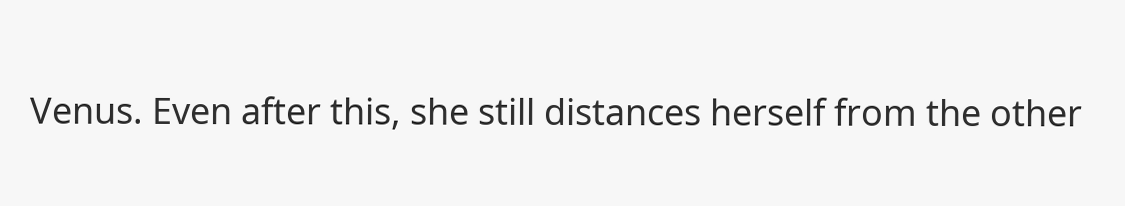Venus. Even after this, she still distances herself from the other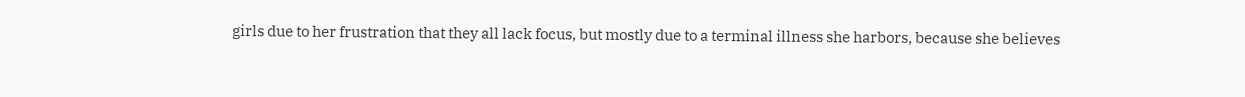girls due to her frustration that they all lack focus, but mostly due to a terminal illness she harbors, because she believes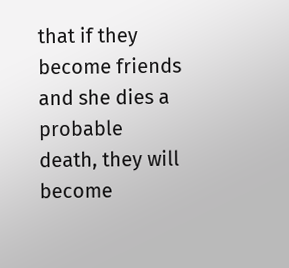that if they become friends and she dies a probable death, they will become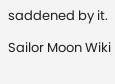saddened by it.

Sailor Moon Wiki